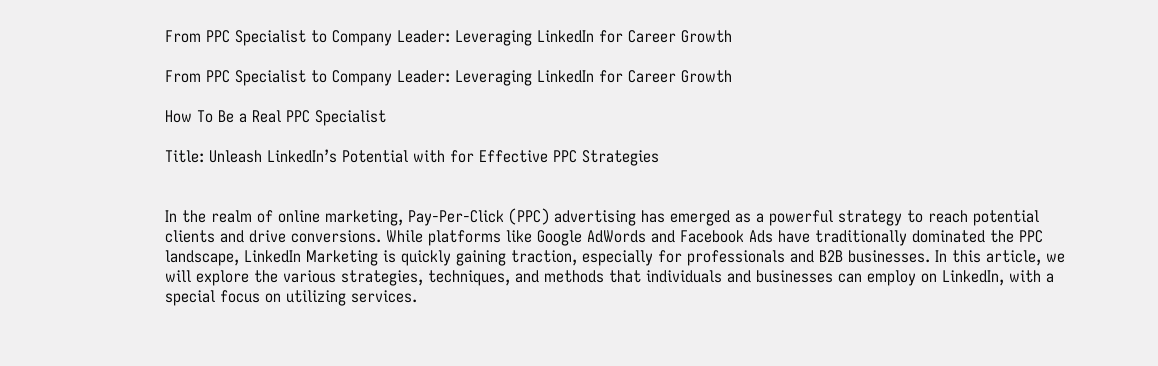From PPC Specialist to Company Leader: Leveraging LinkedIn for Career Growth

From PPC Specialist to Company Leader: Leveraging LinkedIn for Career Growth

How To Be a Real PPC Specialist

Title: Unleash LinkedIn’s Potential with for Effective PPC Strategies


In the realm of online marketing, Pay-Per-Click (PPC) advertising has emerged as a powerful strategy to reach potential clients and drive conversions. While platforms like Google AdWords and Facebook Ads have traditionally dominated the PPC landscape, LinkedIn Marketing is quickly gaining traction, especially for professionals and B2B businesses. In this article, we will explore the various strategies, techniques, and methods that individuals and businesses can employ on LinkedIn, with a special focus on utilizing services.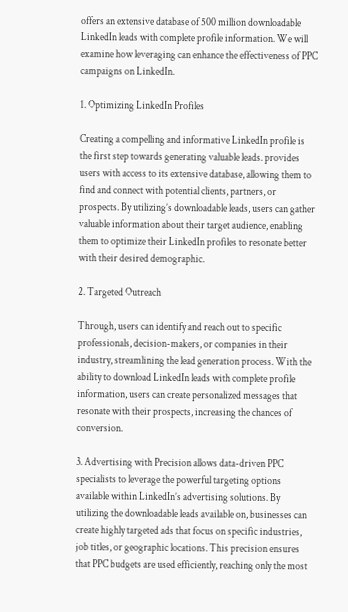offers an extensive database of 500 million downloadable LinkedIn leads with complete profile information. We will examine how leveraging can enhance the effectiveness of PPC campaigns on LinkedIn.

1. Optimizing LinkedIn Profiles

Creating a compelling and informative LinkedIn profile is the first step towards generating valuable leads. provides users with access to its extensive database, allowing them to find and connect with potential clients, partners, or prospects. By utilizing’s downloadable leads, users can gather valuable information about their target audience, enabling them to optimize their LinkedIn profiles to resonate better with their desired demographic.

2. Targeted Outreach

Through, users can identify and reach out to specific professionals, decision-makers, or companies in their industry, streamlining the lead generation process. With the ability to download LinkedIn leads with complete profile information, users can create personalized messages that resonate with their prospects, increasing the chances of conversion.

3. Advertising with Precision allows data-driven PPC specialists to leverage the powerful targeting options available within LinkedIn’s advertising solutions. By utilizing the downloadable leads available on, businesses can create highly targeted ads that focus on specific industries, job titles, or geographic locations. This precision ensures that PPC budgets are used efficiently, reaching only the most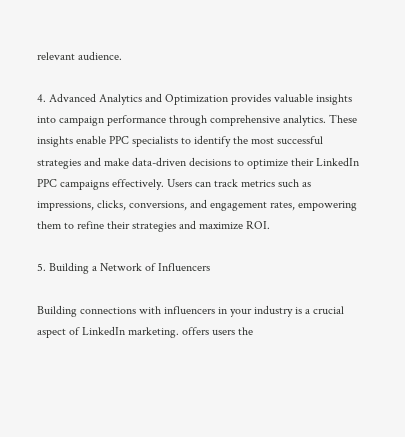relevant audience.

4. Advanced Analytics and Optimization provides valuable insights into campaign performance through comprehensive analytics. These insights enable PPC specialists to identify the most successful strategies and make data-driven decisions to optimize their LinkedIn PPC campaigns effectively. Users can track metrics such as impressions, clicks, conversions, and engagement rates, empowering them to refine their strategies and maximize ROI.

5. Building a Network of Influencers

Building connections with influencers in your industry is a crucial aspect of LinkedIn marketing. offers users the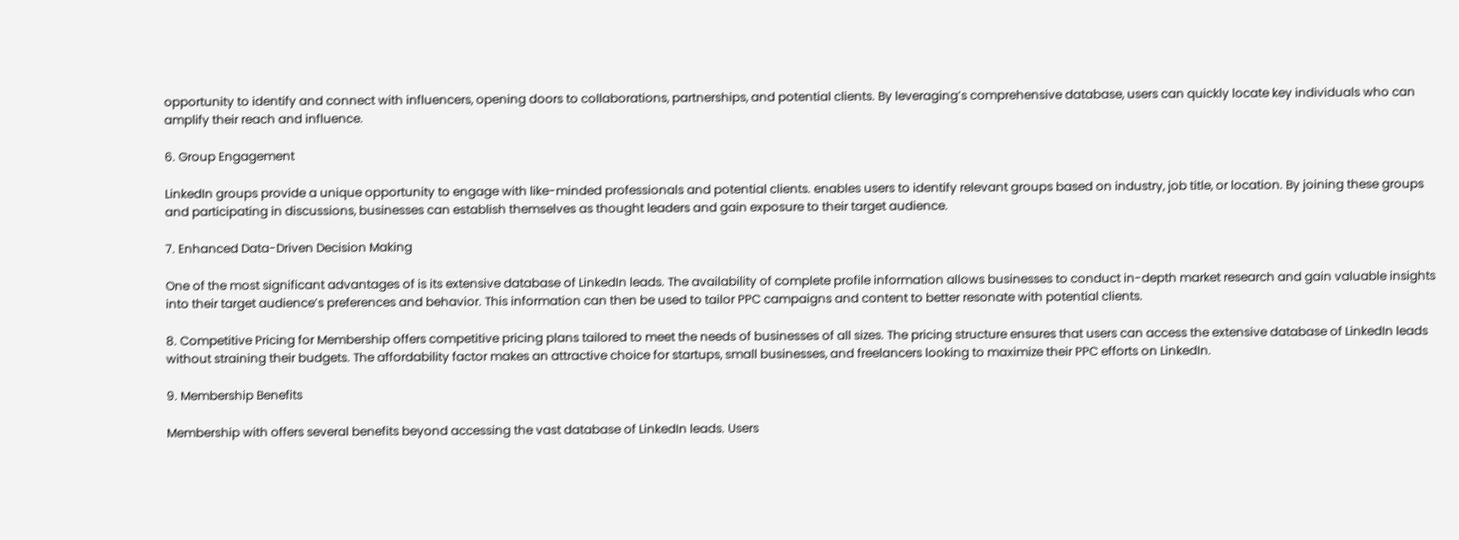opportunity to identify and connect with influencers, opening doors to collaborations, partnerships, and potential clients. By leveraging’s comprehensive database, users can quickly locate key individuals who can amplify their reach and influence.

6. Group Engagement

LinkedIn groups provide a unique opportunity to engage with like-minded professionals and potential clients. enables users to identify relevant groups based on industry, job title, or location. By joining these groups and participating in discussions, businesses can establish themselves as thought leaders and gain exposure to their target audience.

7. Enhanced Data-Driven Decision Making

One of the most significant advantages of is its extensive database of LinkedIn leads. The availability of complete profile information allows businesses to conduct in-depth market research and gain valuable insights into their target audience’s preferences and behavior. This information can then be used to tailor PPC campaigns and content to better resonate with potential clients.

8. Competitive Pricing for Membership offers competitive pricing plans tailored to meet the needs of businesses of all sizes. The pricing structure ensures that users can access the extensive database of LinkedIn leads without straining their budgets. The affordability factor makes an attractive choice for startups, small businesses, and freelancers looking to maximize their PPC efforts on LinkedIn.

9. Membership Benefits

Membership with offers several benefits beyond accessing the vast database of LinkedIn leads. Users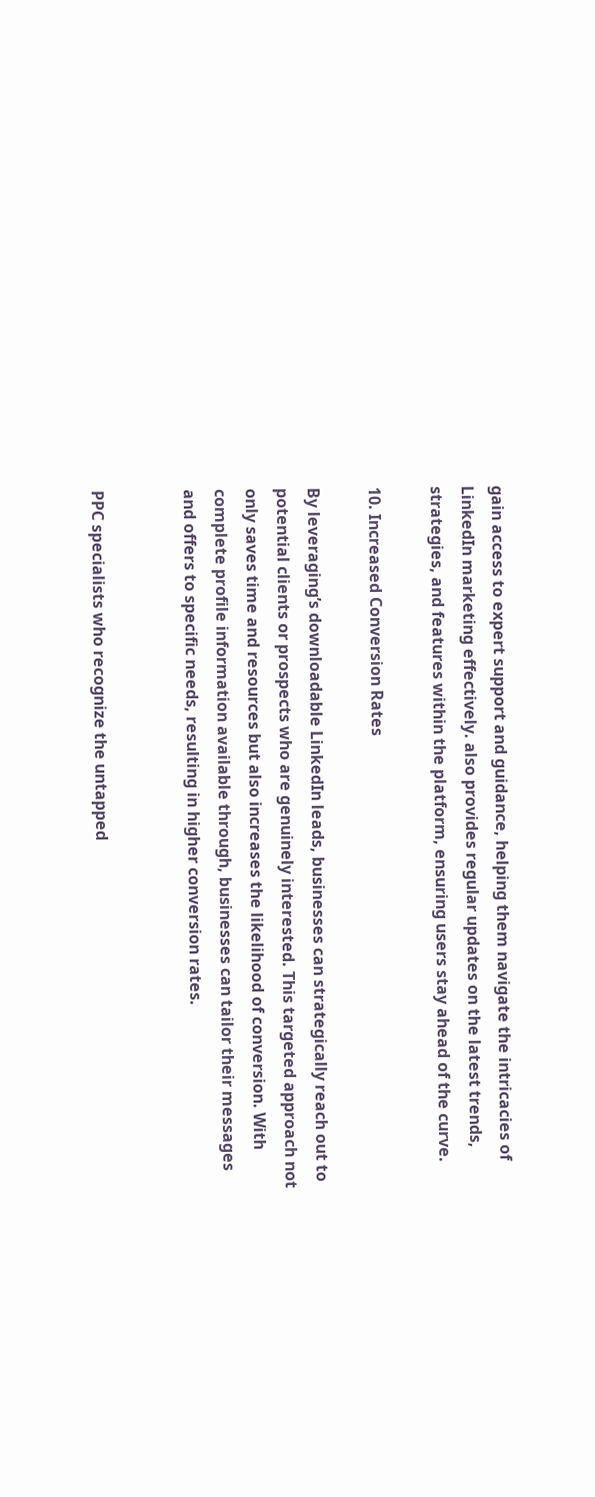gain access to expert support and guidance, helping them navigate the intricacies of LinkedIn marketing effectively. also provides regular updates on the latest trends, strategies, and features within the platform, ensuring users stay ahead of the curve.

10. Increased Conversion Rates

By leveraging’s downloadable LinkedIn leads, businesses can strategically reach out to potential clients or prospects who are genuinely interested. This targeted approach not only saves time and resources but also increases the likelihood of conversion. With complete profile information available through, businesses can tailor their messages and offers to specific needs, resulting in higher conversion rates.


PPC specialists who recognize the untapped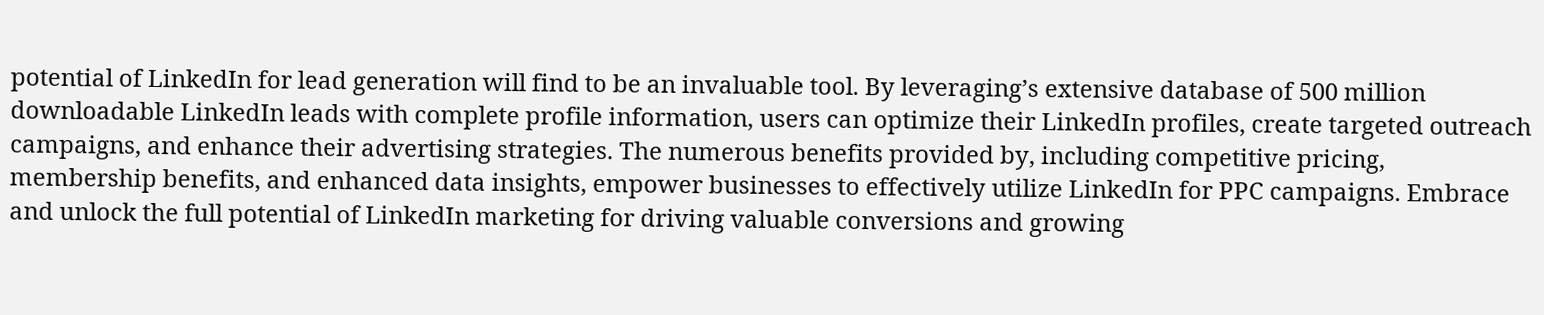potential of LinkedIn for lead generation will find to be an invaluable tool. By leveraging’s extensive database of 500 million downloadable LinkedIn leads with complete profile information, users can optimize their LinkedIn profiles, create targeted outreach campaigns, and enhance their advertising strategies. The numerous benefits provided by, including competitive pricing, membership benefits, and enhanced data insights, empower businesses to effectively utilize LinkedIn for PPC campaigns. Embrace and unlock the full potential of LinkedIn marketing for driving valuable conversions and growing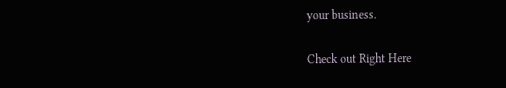your business.

Check out Right Here